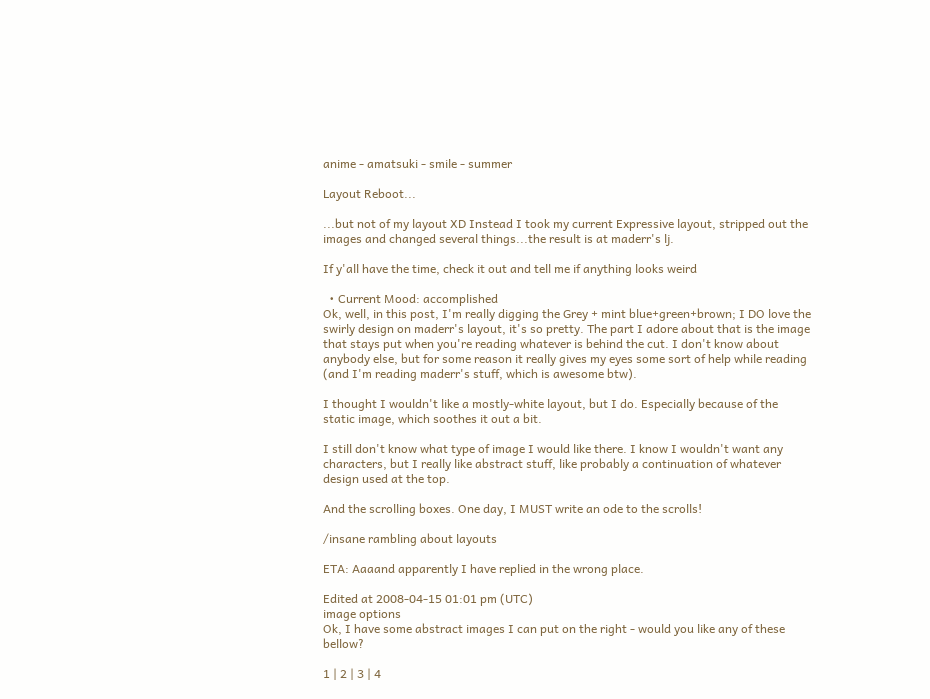anime - amatsuki - smile - summer

Layout Reboot...

...but not of my layout XD Instead I took my current Expressive layout, stripped out the images and changed several things...the result is at maderr's lj.

If y'all have the time, check it out and tell me if anything looks weird

  • Current Mood: accomplished
Ok, well, in this post, I'm really digging the Grey + mint blue+green+brown; I DO love the swirly design on maderr's layout, it's so pretty. The part I adore about that is the image that stays put when you're reading whatever is behind the cut. I don't know about anybody else, but for some reason it really gives my eyes some sort of help while reading (and I'm reading maderr's stuff, which is awesome btw).

I thought I wouldn't like a mostly-white layout, but I do. Especially because of the static image, which soothes it out a bit.

I still don't know what type of image I would like there. I know I wouldn't want any characters, but I really like abstract stuff, like probably a continuation of whatever design used at the top.

And the scrolling boxes. One day, I MUST write an ode to the scrolls!

/insane rambling about layouts

ETA: Aaaand apparently I have replied in the wrong place.

Edited at 2008-04-15 01:01 pm (UTC)
image options
Ok, I have some abstract images I can put on the right - would you like any of these bellow?

1 | 2 | 3 | 4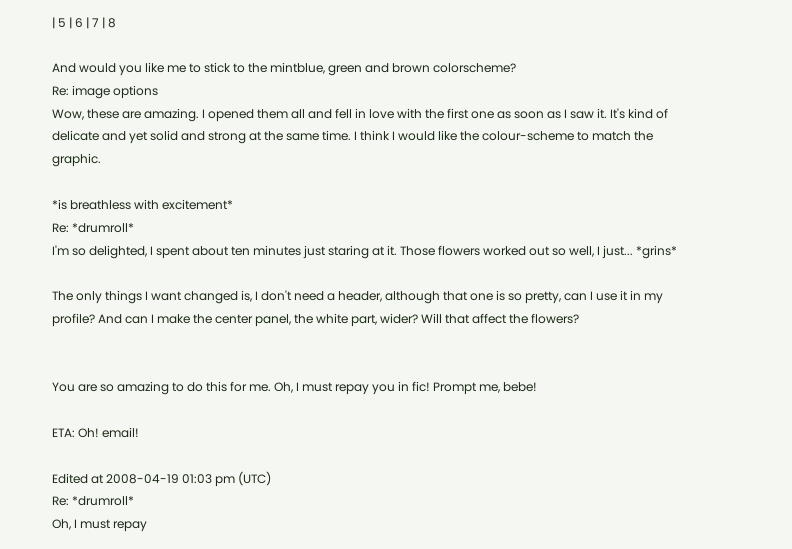| 5 | 6 | 7 | 8

And would you like me to stick to the mintblue, green and brown colorscheme?
Re: image options
Wow, these are amazing. I opened them all and fell in love with the first one as soon as I saw it. It's kind of delicate and yet solid and strong at the same time. I think I would like the colour-scheme to match the graphic.

*is breathless with excitement*
Re: *drumroll*
I'm so delighted, I spent about ten minutes just staring at it. Those flowers worked out so well, I just... *grins*

The only things I want changed is, I don't need a header, although that one is so pretty, can I use it in my profile? And can I make the center panel, the white part, wider? Will that affect the flowers?


You are so amazing to do this for me. Oh, I must repay you in fic! Prompt me, bebe!

ETA: Oh! email!

Edited at 2008-04-19 01:03 pm (UTC)
Re: *drumroll*
Oh, I must repay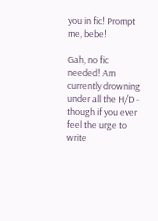you in fic! Prompt me, bebe!

Gah, no fic needed! Am currently drowning under all the H/D - though if you ever feel the urge to write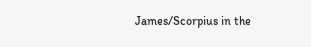James/Scorpius in the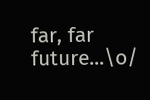far, far future...\o/